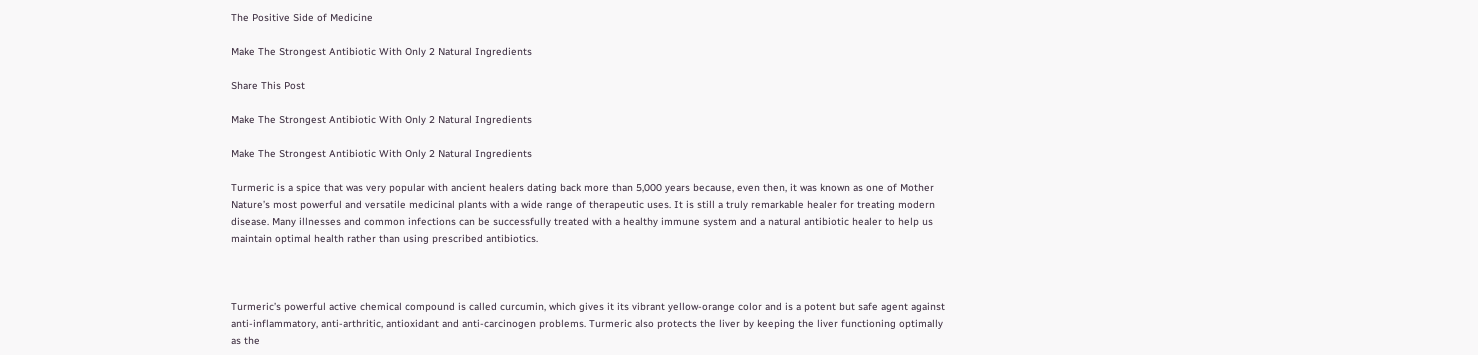The Positive Side of Medicine

Make The Strongest Antibiotic With Only 2 Natural Ingredients

Share This Post

Make The Strongest Antibiotic With Only 2 Natural Ingredients

Make The Strongest Antibiotic With Only 2 Natural Ingredients

Turmeric is a spice that was very popular with ancient healers dating back more than 5,000 years because, even then, it was known as one of Mother Nature’s most powerful and versatile medicinal plants with a wide range of therapeutic uses. It is still a truly remarkable healer for treating modern disease. Many illnesses and common infections can be successfully treated with a healthy immune system and a natural antibiotic healer to help us maintain optimal health rather than using prescribed antibiotics.



Turmeric’s powerful active chemical compound is called curcumin, which gives it its vibrant yellow-orange color and is a potent but safe agent against anti-inflammatory, anti-arthritic, antioxidant and anti-carcinogen problems. Turmeric also protects the liver by keeping the liver functioning optimally as the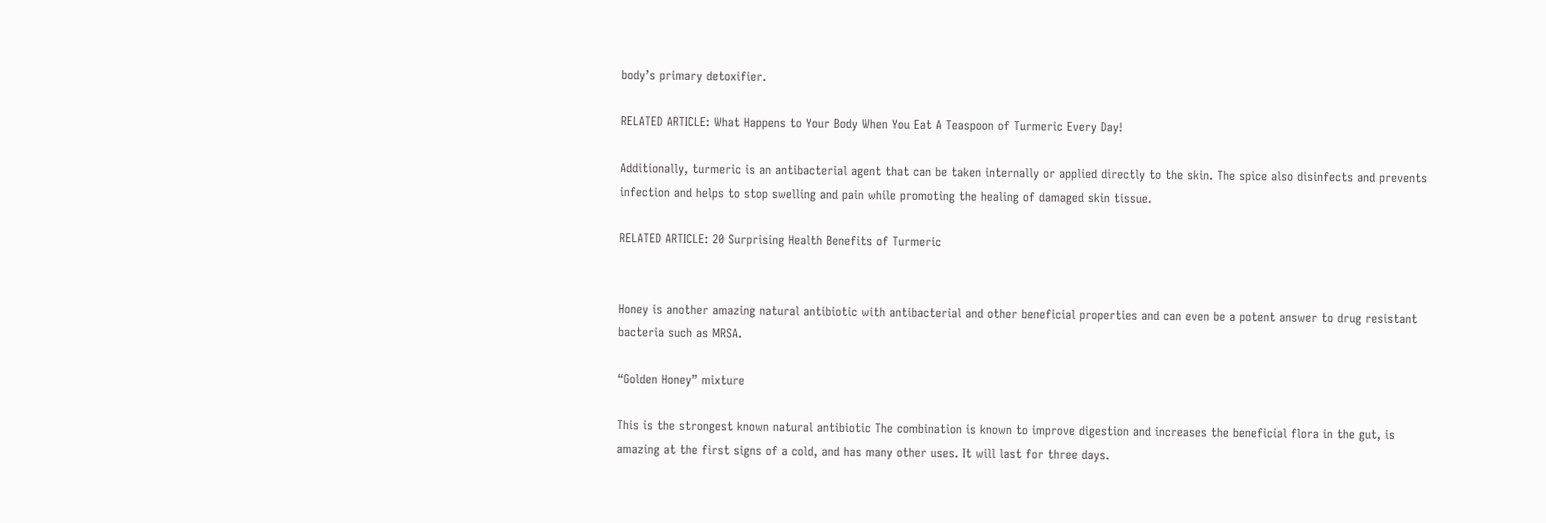body’s primary detoxifier.

RELATED ARTICLE: What Happens to Your Body When You Eat A Teaspoon of Turmeric Every Day!

Additionally, turmeric is an antibacterial agent that can be taken internally or applied directly to the skin. The spice also disinfects and prevents infection and helps to stop swelling and pain while promoting the healing of damaged skin tissue.

RELATED ARTICLE: 20 Surprising Health Benefits of Turmeric


Honey is another amazing natural antibiotic with antibacterial and other beneficial properties and can even be a potent answer to drug resistant bacteria such as MRSA.

“Golden Honey” mixture

This is the strongest known natural antibiotic The combination is known to improve digestion and increases the beneficial flora in the gut, is amazing at the first signs of a cold, and has many other uses. It will last for three days.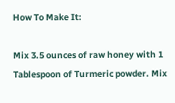How To Make It:

Mix 3.5 ounces of raw honey with 1 Tablespoon of Turmeric powder. Mix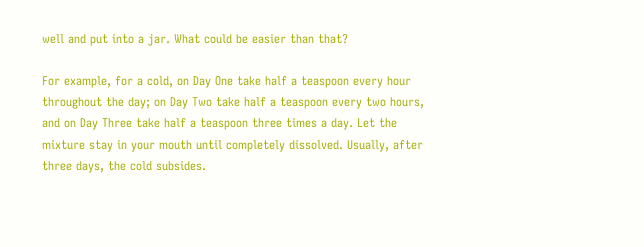well and put into a jar. What could be easier than that?

For example, for a cold, on Day One take half a teaspoon every hour throughout the day; on Day Two take half a teaspoon every two hours, and on Day Three take half a teaspoon three times a day. Let the mixture stay in your mouth until completely dissolved. Usually, after three days, the cold subsides.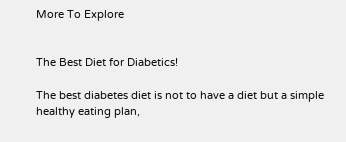More To Explore


The Best Diet for Diabetics!

The best diabetes diet is not to have a diet but a simple healthy eating plan,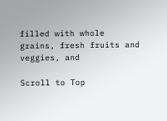filled with whole grains, fresh fruits and veggies, and

Scroll to Top